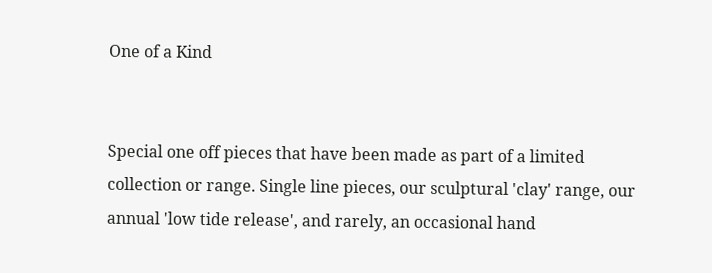One of a Kind


Special one off pieces that have been made as part of a limited collection or range. Single line pieces, our sculptural 'clay' range, our annual 'low tide release', and rarely, an occasional hand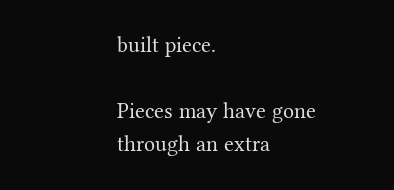built piece.

Pieces may have gone through an extra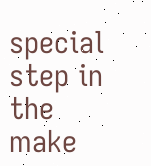special step in the make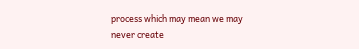process which may mean we may never create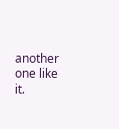another one like it.